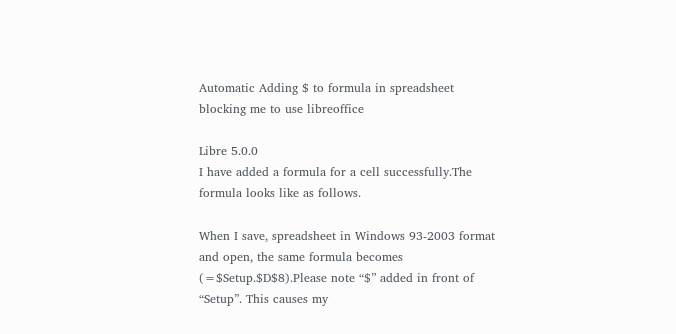Automatic Adding $ to formula in spreadsheet blocking me to use libreoffice

Libre 5.0.0
I have added a formula for a cell successfully.The formula looks like as follows.

When I save, spreadsheet in Windows 93-2003 format and open, the same formula becomes (=$Setup.$D$8).Please note “$” added in front of “Setup”. This causes my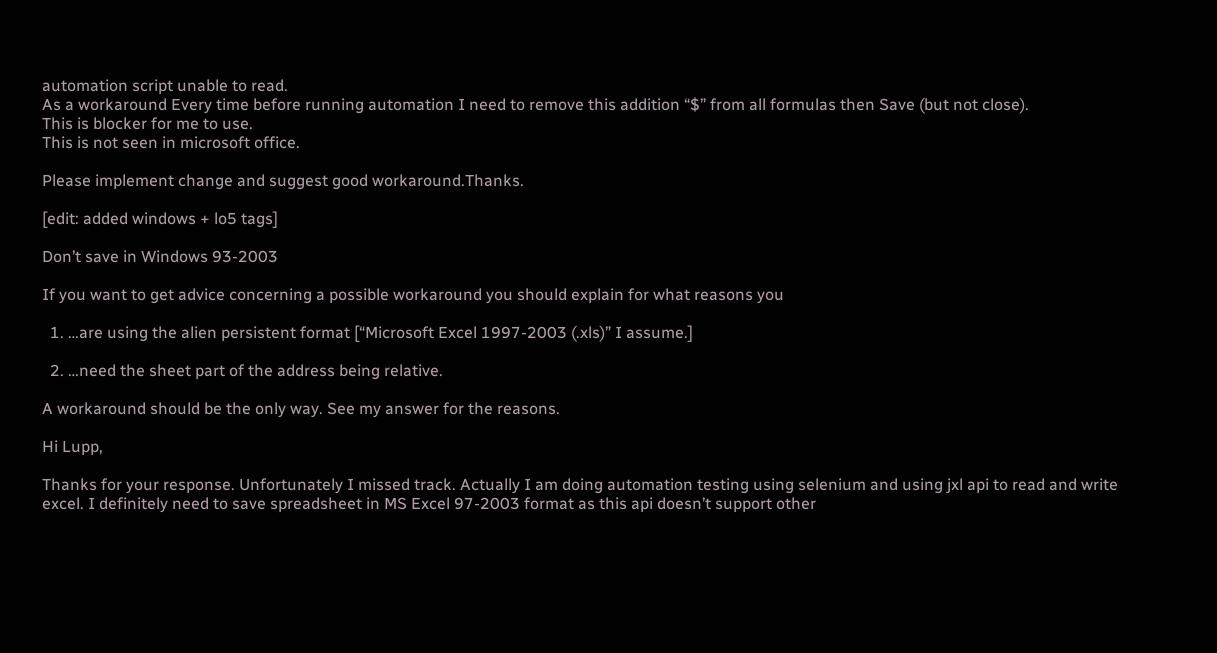automation script unable to read.
As a workaround Every time before running automation I need to remove this addition “$” from all formulas then Save (but not close).
This is blocker for me to use.
This is not seen in microsoft office.

Please implement change and suggest good workaround.Thanks.

[edit: added windows + lo5 tags]

Don’t save in Windows 93-2003

If you want to get advice concerning a possible workaround you should explain for what reasons you

  1. …are using the alien persistent format [“Microsoft Excel 1997-2003 (.xls)” I assume.]

  2. …need the sheet part of the address being relative.

A workaround should be the only way. See my answer for the reasons.

Hi Lupp,

Thanks for your response. Unfortunately I missed track. Actually I am doing automation testing using selenium and using jxl api to read and write excel. I definitely need to save spreadsheet in MS Excel 97-2003 format as this api doesn’t support other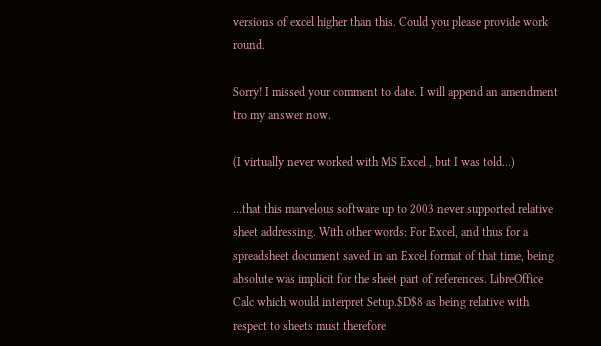versions of excel higher than this. Could you please provide work round.

Sorry! I missed your comment to date. I will append an amendment tro my answer now.

(I virtually never worked with MS Excel , but I was told…)

…that this marvelous software up to 2003 never supported relative sheet addressing. With other words: For Excel, and thus for a spreadsheet document saved in an Excel format of that time, being absolute was implicit for the sheet part of references. LibreOffice Calc which would interpret Setup.$D$8 as being relative with respect to sheets must therefore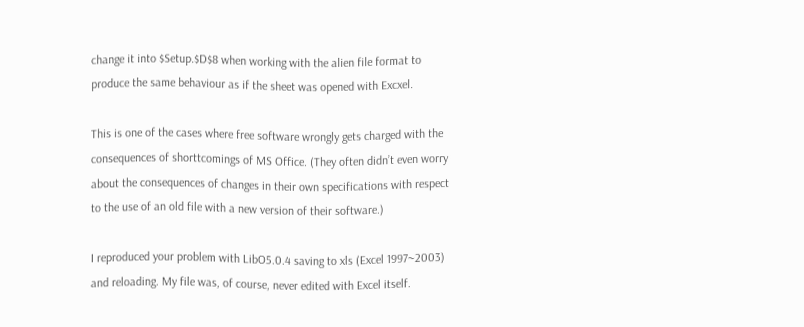change it into $Setup.$D$8 when working with the alien file format to produce the same behaviour as if the sheet was opened with Excxel.

This is one of the cases where free software wrongly gets charged with the consequences of shorttcomings of MS Office. (They often didn’t even worry about the consequences of changes in their own specifications with respect to the use of an old file with a new version of their software.)

I reproduced your problem with LibO5.0.4 saving to xls (Excel 1997~2003) and reloading. My file was, of course, never edited with Excel itself.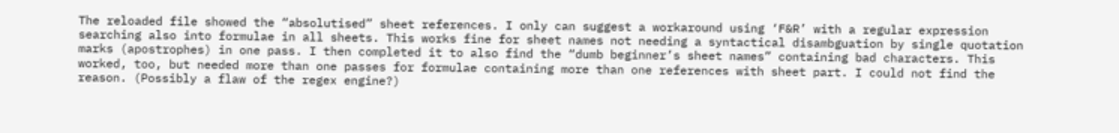The reloaded file showed the “absolutised” sheet references. I only can suggest a workaround using ‘F&R’ with a regular expression searching also into formulae in all sheets. This works fine for sheet names not needing a syntactical disambguation by single quotation marks (apostrophes) in one pass. I then completed it to also find the “dumb beginner’s sheet names” containing bad characters. This worked, too, but needed more than one passes for formulae containing more than one references with sheet part. I could not find the reason. (Possibly a flaw of the regex engine?)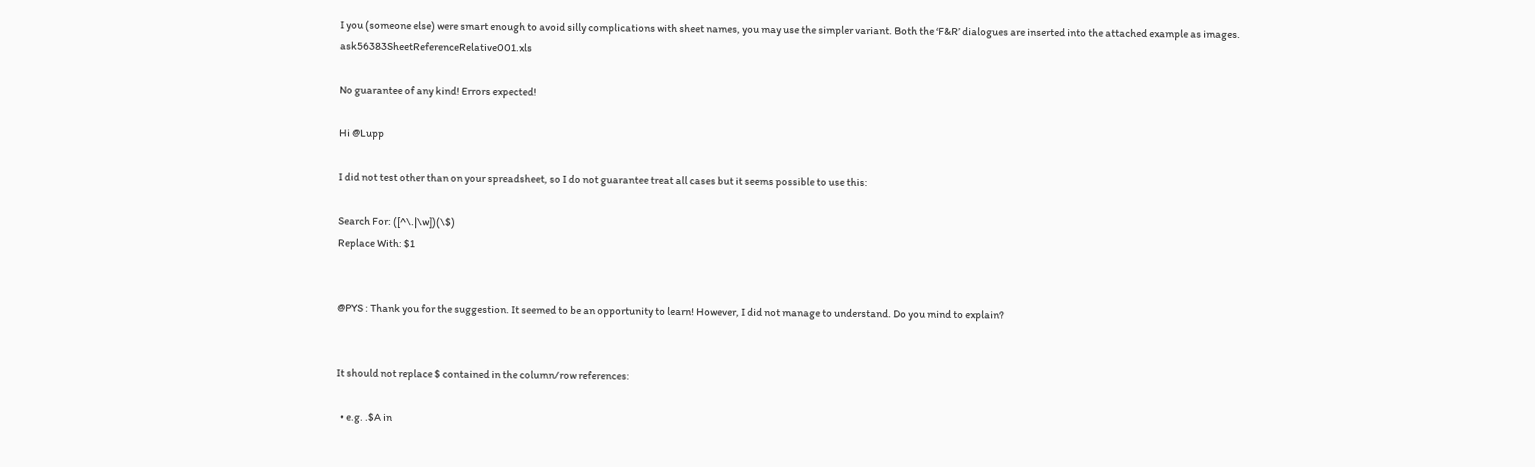I you (someone else) were smart enough to avoid silly complications with sheet names, you may use the simpler variant. Both the ‘F&R’ dialogues are inserted into the attached example as images. ask56383SheetReferenceRelative001.xls

No guarantee of any kind! Errors expected!

Hi @Lupp

I did not test other than on your spreadsheet, so I do not guarantee treat all cases but it seems possible to use this:

Search For: ([^\.|\w])(\$)
Replace With: $1


@PYS : Thank you for the suggestion. It seemed to be an opportunity to learn! However, I did not manage to understand. Do you mind to explain?


It should not replace $ contained in the column/row references:

  • e.g. .$A in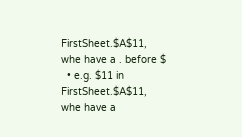FirstSheet.$A$11, whe have a . before $
  • e.g. $11 in FirstSheet.$A$11, whe have a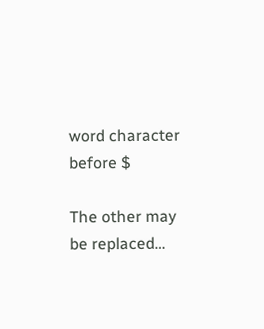word character before $

The other may be replaced…